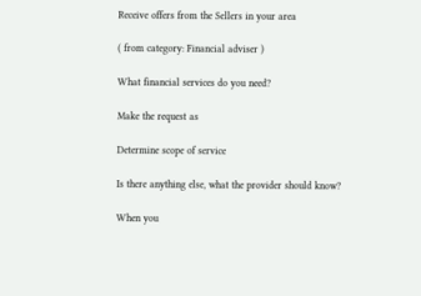Receive offers from the Sellers in your area

( from category: Financial adviser )

What financial services do you need?

Make the request as

Determine scope of service

Is there anything else, what the provider should know?

When you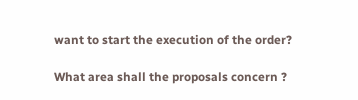want to start the execution of the order?

What area shall the proposals concern ?